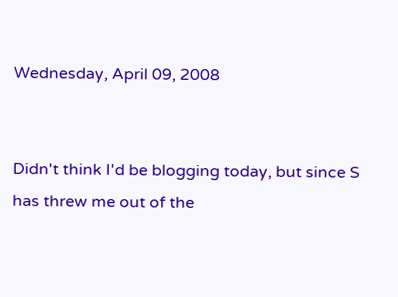Wednesday, April 09, 2008


Didn't think I'd be blogging today, but since S has threw me out of the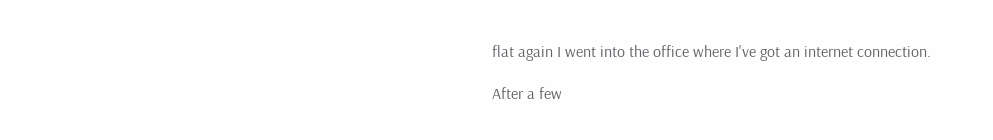flat again I went into the office where I've got an internet connection.

After a few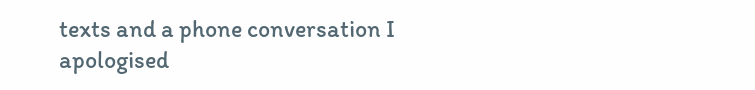texts and a phone conversation I apologised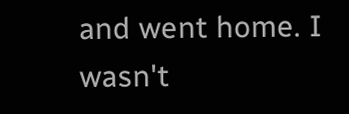and went home. I wasn't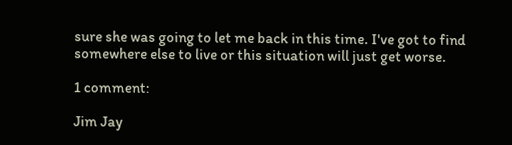sure she was going to let me back in this time. I've got to find somewhere else to live or this situation will just get worse.

1 comment:

Jim Jay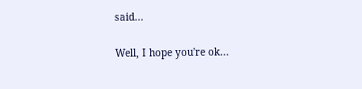said...

Well, I hope you're ok...